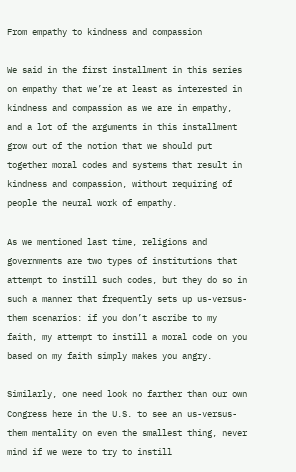From empathy to kindness and compassion

We said in the first installment in this series on empathy that we’re at least as interested in kindness and compassion as we are in empathy, and a lot of the arguments in this installment grow out of the notion that we should put together moral codes and systems that result in kindness and compassion, without requiring of people the neural work of empathy.

As we mentioned last time, religions and governments are two types of institutions that attempt to instill such codes, but they do so in such a manner that frequently sets up us-versus-them scenarios: if you don’t ascribe to my faith, my attempt to instill a moral code on you based on my faith simply makes you angry.

Similarly, one need look no farther than our own Congress here in the U.S. to see an us-versus-them mentality on even the smallest thing, never mind if we were to try to instill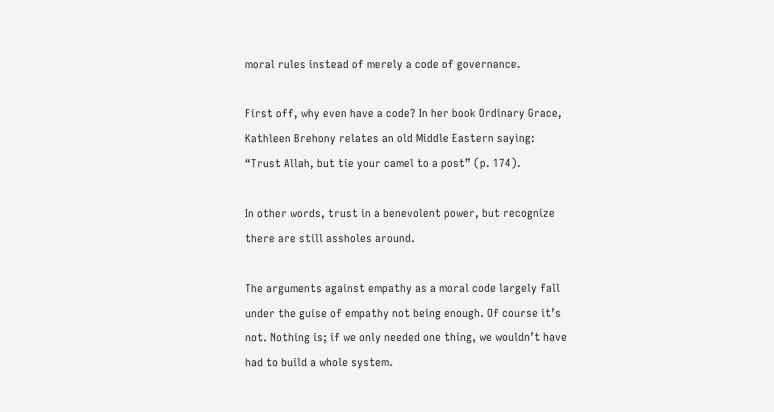moral rules instead of merely a code of governance.

First off, why even have a code? In her book Ordinary Grace, Kathleen Brehony relates an old Middle Eastern saying: “Trust Allah, but tie your camel to a post” (p. 174).

In other words, trust in a benevolent power, but recognize there are still assholes around.

The arguments against empathy as a moral code largely fall under the guise of empathy not being enough. Of course it’s not. Nothing is; if we only needed one thing, we wouldn’t have had to build a whole system.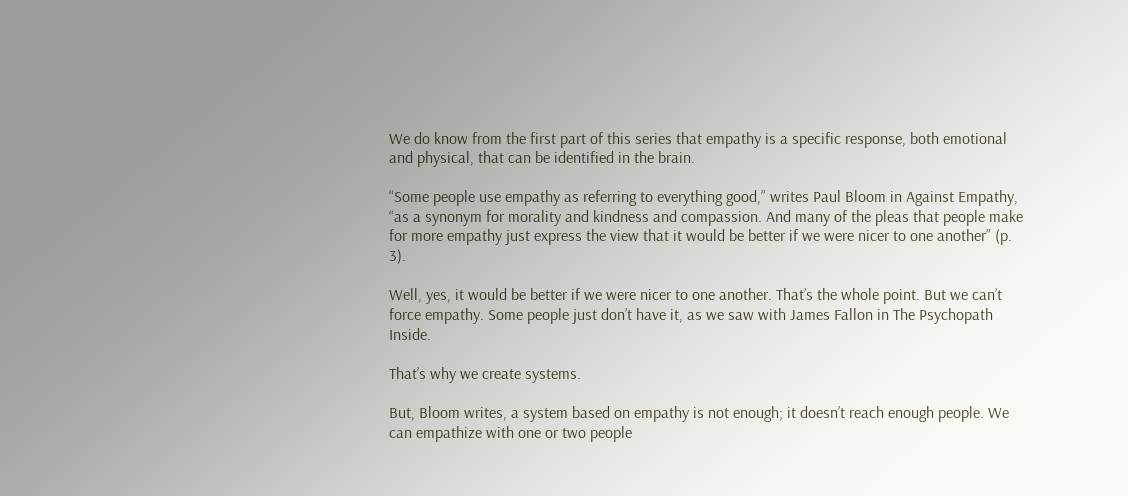We do know from the first part of this series that empathy is a specific response, both emotional and physical, that can be identified in the brain.

“Some people use empathy as referring to everything good,” writes Paul Bloom in Against Empathy, “as a synonym for morality and kindness and compassion. And many of the pleas that people make for more empathy just express the view that it would be better if we were nicer to one another” (p. 3).

Well, yes, it would be better if we were nicer to one another. That’s the whole point. But we can’t force empathy. Some people just don’t have it, as we saw with James Fallon in The Psychopath Inside.

That’s why we create systems.

But, Bloom writes, a system based on empathy is not enough; it doesn’t reach enough people. We can empathize with one or two people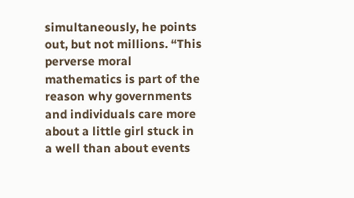simultaneously, he points out, but not millions. “This perverse moral mathematics is part of the reason why governments and individuals care more about a little girl stuck in a well than about events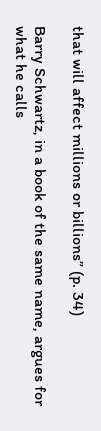that will affect millions or billions” (p. 34)

Barry Schwartz, in a book of the same name, argues for what he calls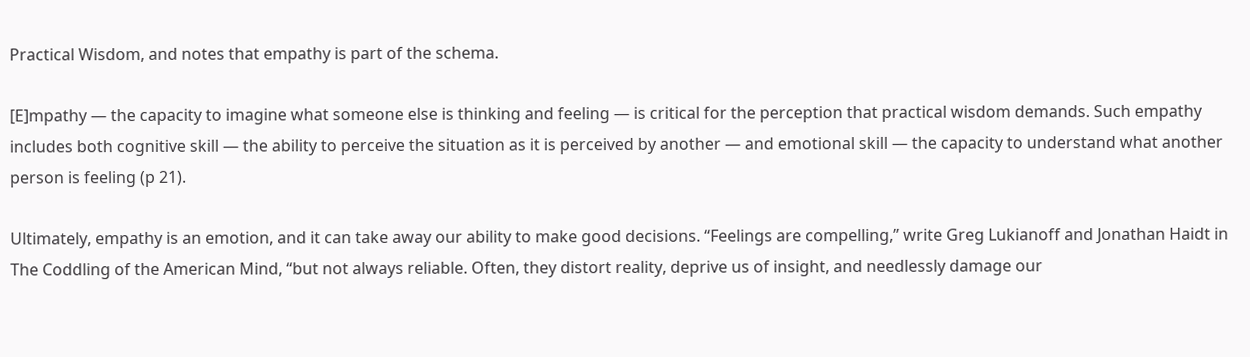Practical Wisdom, and notes that empathy is part of the schema.

[E]mpathy — the capacity to imagine what someone else is thinking and feeling — is critical for the perception that practical wisdom demands. Such empathy includes both cognitive skill — the ability to perceive the situation as it is perceived by another — and emotional skill — the capacity to understand what another person is feeling (p 21).

Ultimately, empathy is an emotion, and it can take away our ability to make good decisions. “Feelings are compelling,” write Greg Lukianoff and Jonathan Haidt in The Coddling of the American Mind, “but not always reliable. Often, they distort reality, deprive us of insight, and needlessly damage our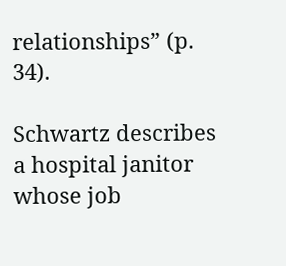relationships” (p. 34).

Schwartz describes a hospital janitor whose job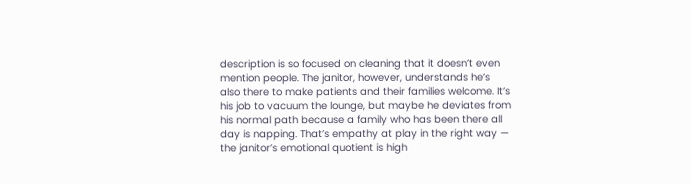description is so focused on cleaning that it doesn’t even mention people. The janitor, however, understands he’s also there to make patients and their families welcome. It’s his job to vacuum the lounge, but maybe he deviates from his normal path because a family who has been there all day is napping. That’s empathy at play in the right way — the janitor’s emotional quotient is high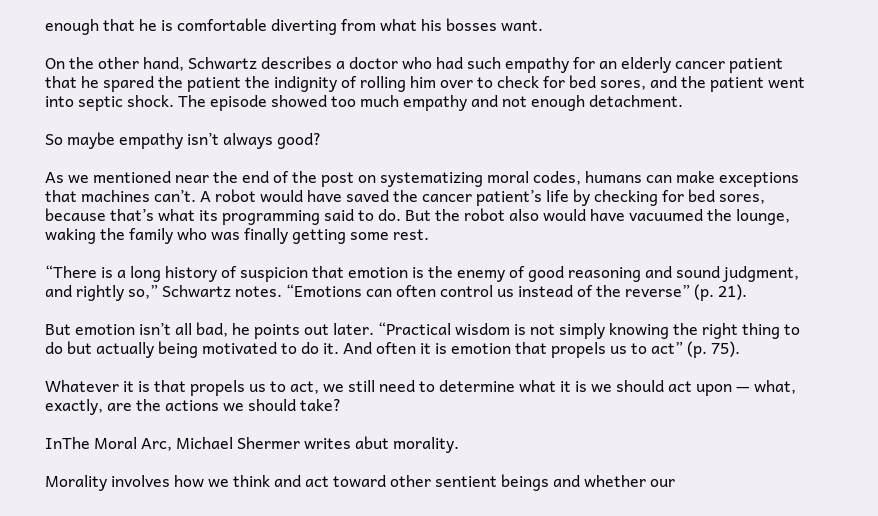enough that he is comfortable diverting from what his bosses want.

On the other hand, Schwartz describes a doctor who had such empathy for an elderly cancer patient that he spared the patient the indignity of rolling him over to check for bed sores, and the patient went into septic shock. The episode showed too much empathy and not enough detachment.

So maybe empathy isn’t always good?

As we mentioned near the end of the post on systematizing moral codes, humans can make exceptions that machines can’t. A robot would have saved the cancer patient’s life by checking for bed sores, because that’s what its programming said to do. But the robot also would have vacuumed the lounge, waking the family who was finally getting some rest.

“There is a long history of suspicion that emotion is the enemy of good reasoning and sound judgment, and rightly so,” Schwartz notes. “Emotions can often control us instead of the reverse” (p. 21).

But emotion isn’t all bad, he points out later. “Practical wisdom is not simply knowing the right thing to do but actually being motivated to do it. And often it is emotion that propels us to act” (p. 75).

Whatever it is that propels us to act, we still need to determine what it is we should act upon — what, exactly, are the actions we should take?

InThe Moral Arc, Michael Shermer writes abut morality.

Morality involves how we think and act toward other sentient beings and whether our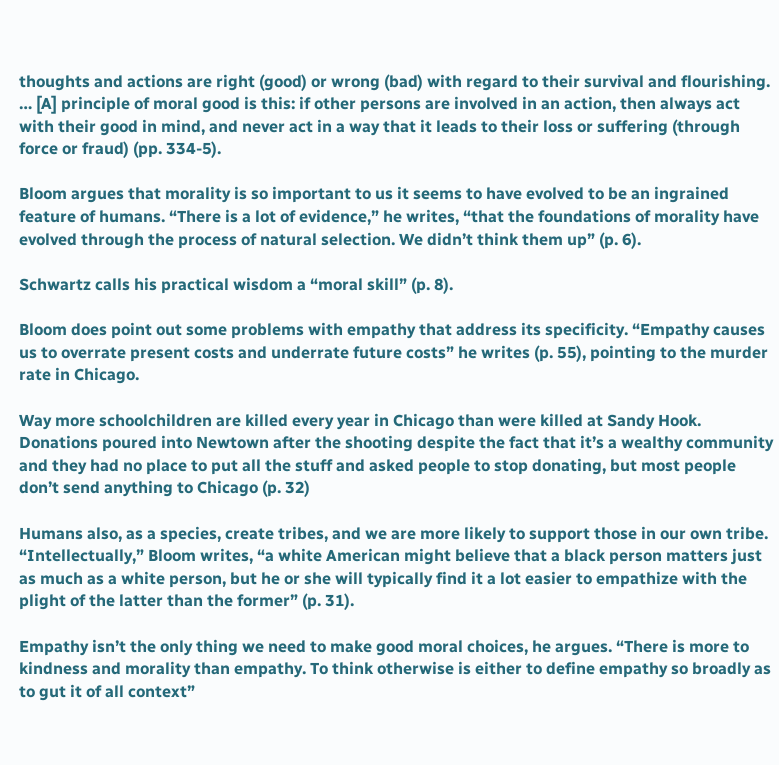thoughts and actions are right (good) or wrong (bad) with regard to their survival and flourishing. … [A] principle of moral good is this: if other persons are involved in an action, then always act with their good in mind, and never act in a way that it leads to their loss or suffering (through force or fraud) (pp. 334-5).

Bloom argues that morality is so important to us it seems to have evolved to be an ingrained feature of humans. “There is a lot of evidence,” he writes, “that the foundations of morality have evolved through the process of natural selection. We didn’t think them up” (p. 6).

Schwartz calls his practical wisdom a “moral skill” (p. 8).

Bloom does point out some problems with empathy that address its specificity. “Empathy causes us to overrate present costs and underrate future costs” he writes (p. 55), pointing to the murder rate in Chicago.

Way more schoolchildren are killed every year in Chicago than were killed at Sandy Hook. Donations poured into Newtown after the shooting despite the fact that it’s a wealthy community and they had no place to put all the stuff and asked people to stop donating, but most people don’t send anything to Chicago (p. 32)

Humans also, as a species, create tribes, and we are more likely to support those in our own tribe. “Intellectually,” Bloom writes, “a white American might believe that a black person matters just as much as a white person, but he or she will typically find it a lot easier to empathize with the plight of the latter than the former” (p. 31).

Empathy isn’t the only thing we need to make good moral choices, he argues. “There is more to kindness and morality than empathy. To think otherwise is either to define empathy so broadly as to gut it of all context”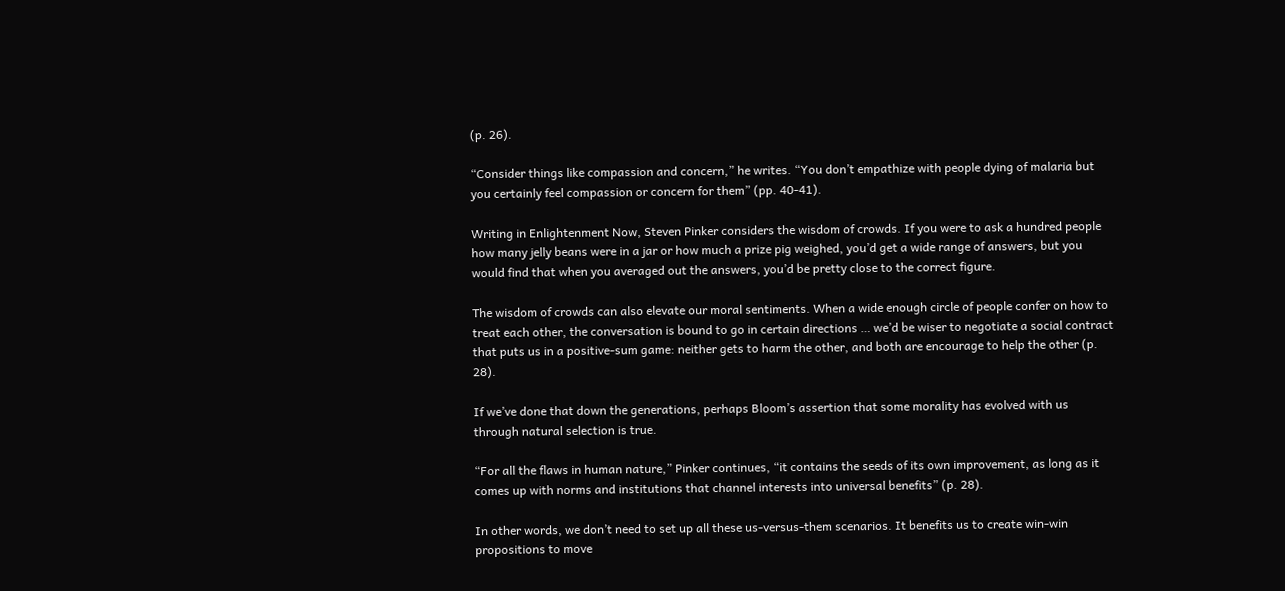(p. 26).

“Consider things like compassion and concern,” he writes. “You don’t empathize with people dying of malaria but you certainly feel compassion or concern for them” (pp. 40-41).

Writing in Enlightenment Now, Steven Pinker considers the wisdom of crowds. If you were to ask a hundred people how many jelly beans were in a jar or how much a prize pig weighed, you’d get a wide range of answers, but you would find that when you averaged out the answers, you’d be pretty close to the correct figure.

The wisdom of crowds can also elevate our moral sentiments. When a wide enough circle of people confer on how to treat each other, the conversation is bound to go in certain directions … we’d be wiser to negotiate a social contract that puts us in a positive-sum game: neither gets to harm the other, and both are encourage to help the other (p. 28).

If we’ve done that down the generations, perhaps Bloom’s assertion that some morality has evolved with us through natural selection is true.

“For all the flaws in human nature,” Pinker continues, “it contains the seeds of its own improvement, as long as it comes up with norms and institutions that channel interests into universal benefits” (p. 28).

In other words, we don’t need to set up all these us-versus-them scenarios. It benefits us to create win-win propositions to move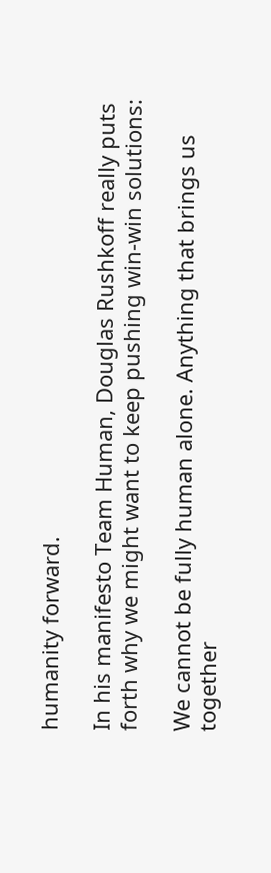humanity forward.

In his manifesto Team Human, Douglas Rushkoff really puts forth why we might want to keep pushing win-win solutions:

We cannot be fully human alone. Anything that brings us together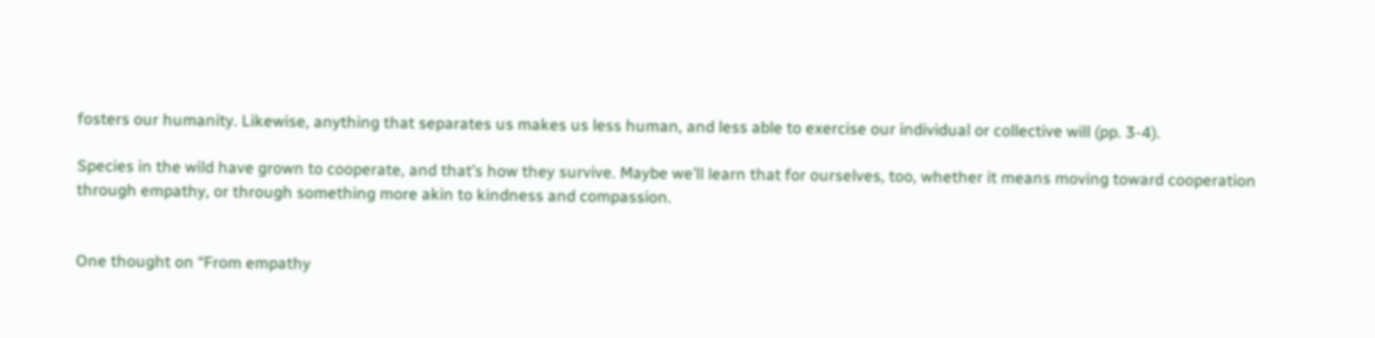fosters our humanity. Likewise, anything that separates us makes us less human, and less able to exercise our individual or collective will (pp. 3-4).

Species in the wild have grown to cooperate, and that’s how they survive. Maybe we’ll learn that for ourselves, too, whether it means moving toward cooperation through empathy, or through something more akin to kindness and compassion.


One thought on “From empathy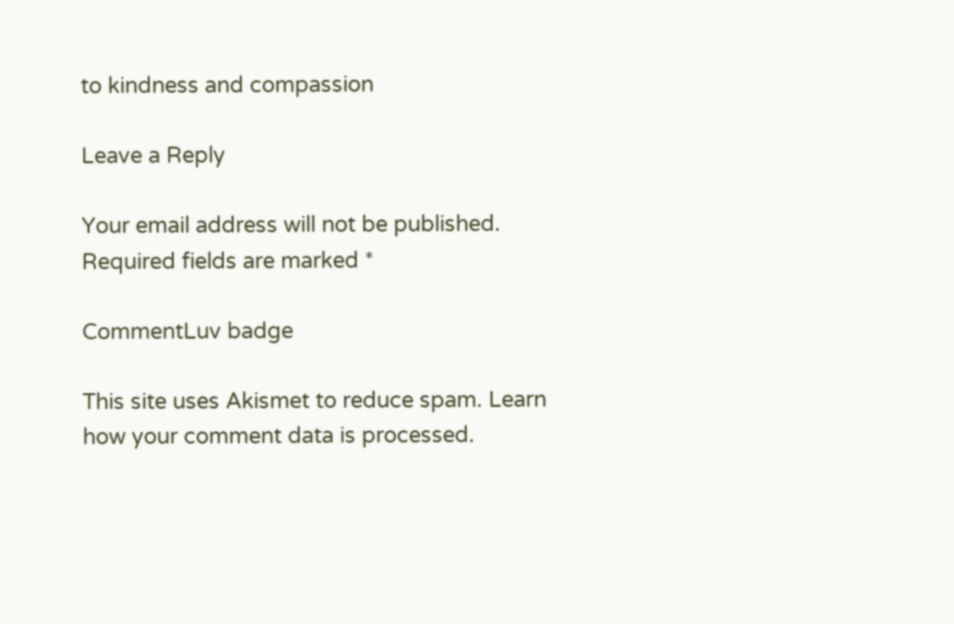to kindness and compassion

Leave a Reply

Your email address will not be published. Required fields are marked *

CommentLuv badge

This site uses Akismet to reduce spam. Learn how your comment data is processed.